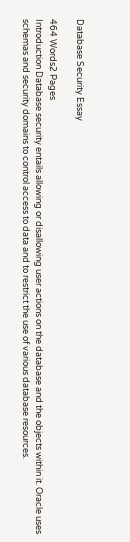Database Security Essay

464 Words2 Pages
Introduction Database security entails allowing or disallowing user actions on the database and the objects within it. Oracle uses schemas and security domains to control access to data and to restrict the use of various database resources.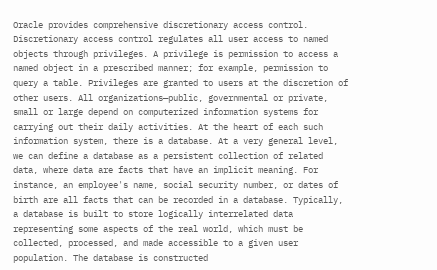Oracle provides comprehensive discretionary access control. Discretionary access control regulates all user access to named objects through privileges. A privilege is permission to access a named object in a prescribed manner; for example, permission to query a table. Privileges are granted to users at the discretion of other users. All organizations—public, governmental or private, small or large depend on computerized information systems for carrying out their daily activities. At the heart of each such information system, there is a database. At a very general level, we can define a database as a persistent collection of related data, where data are facts that have an implicit meaning. For instance, an employee's name, social security number, or dates of birth are all facts that can be recorded in a database. Typically, a database is built to store logically interrelated data representing some aspects of the real world, which must be collected, processed, and made accessible to a given user population. The database is constructed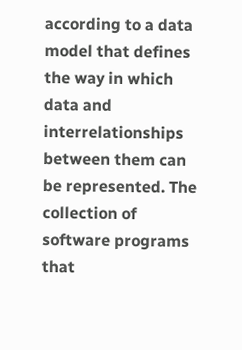according to a data model that defines the way in which data and interrelationships between them can be represented. The collection of software programs that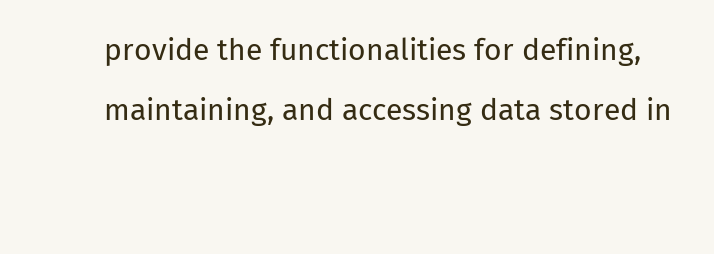provide the functionalities for defining, maintaining, and accessing data stored in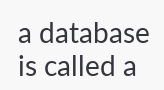a database is called a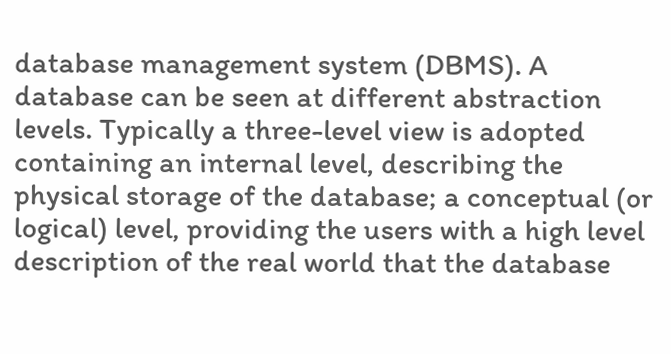database management system (DBMS). A database can be seen at different abstraction levels. Typically a three-level view is adopted containing an internal level, describing the physical storage of the database; a conceptual (or logical) level, providing the users with a high level description of the real world that the database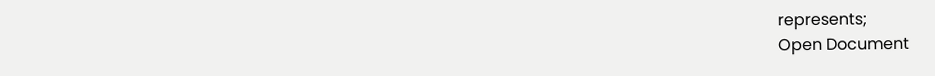represents;
Open Document